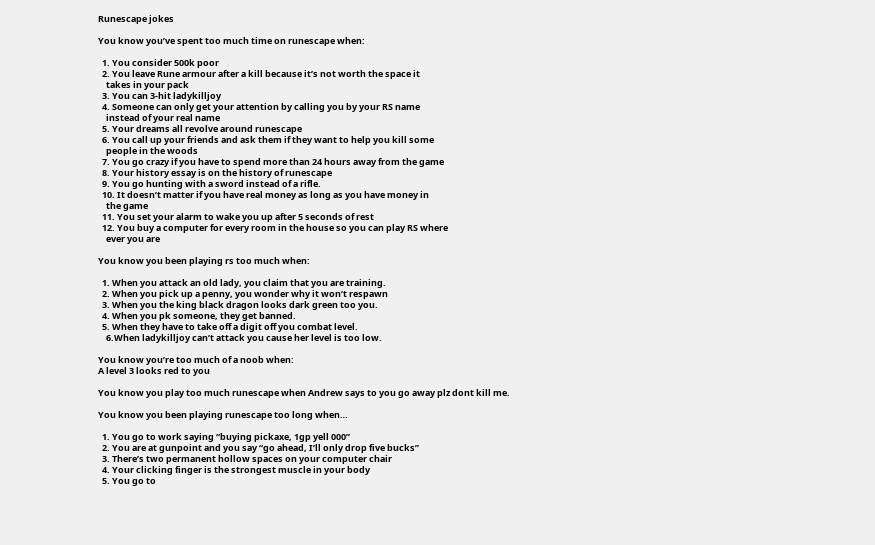Runescape jokes

You know you’ve spent too much time on runescape when:

  1. You consider 500k poor
  2. You leave Rune armour after a kill because it’s not worth the space it
    takes in your pack
  3. You can 3-hit ladykilljoy
  4. Someone can only get your attention by calling you by your RS name
    instead of your real name
  5. Your dreams all revolve around runescape
  6. You call up your friends and ask them if they want to help you kill some
    people in the woods
  7. You go crazy if you have to spend more than 24 hours away from the game
  8. Your history essay is on the history of runescape
  9. You go hunting with a sword instead of a rifle.
  10. It doesn’t matter if you have real money as long as you have money in
    the game
  11. You set your alarm to wake you up after 5 seconds of rest
  12. You buy a computer for every room in the house so you can play RS where
    ever you are

You know you been playing rs too much when:

  1. When you attack an old lady, you claim that you are training.
  2. When you pick up a penny, you wonder why it won’t respawn
  3. When you the king black dragon looks dark green too you.
  4. When you pk someone, they get banned.
  5. When they have to take off a digit off you combat level.
    6.When ladykilljoy can’t attack you cause her level is too low.

You know you’re too much of a noob when:
A level 3 looks red to you

You know you play too much runescape when Andrew says to you go away plz dont kill me.

You know you been playing runescape too long when…

  1. You go to work saying “buying pickaxe, 1gp yell 000”
  2. You are at gunpoint and you say “go ahead, I’ll only drop five bucks”
  3. There’s two permanent hollow spaces on your computer chair
  4. Your clicking finger is the strongest muscle in your body
  5. You go to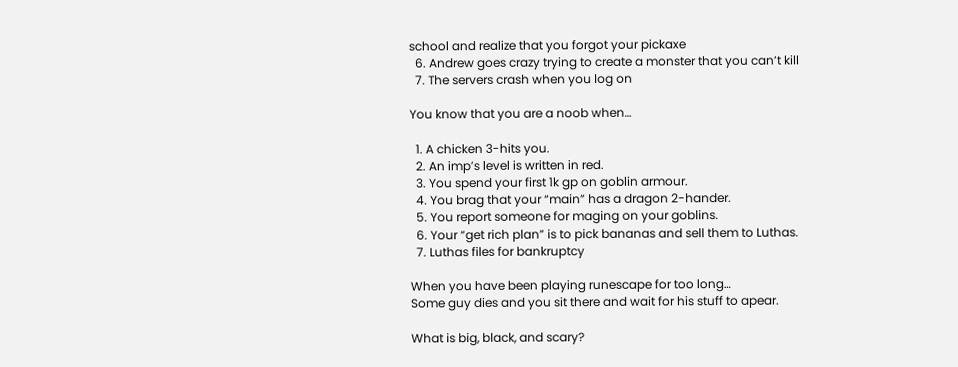school and realize that you forgot your pickaxe
  6. Andrew goes crazy trying to create a monster that you can’t kill
  7. The servers crash when you log on

You know that you are a noob when…

  1. A chicken 3-hits you.
  2. An imp’s level is written in red.
  3. You spend your first 1k gp on goblin armour.
  4. You brag that your “main” has a dragon 2-hander.
  5. You report someone for maging on your goblins.
  6. Your “get rich plan” is to pick bananas and sell them to Luthas.
  7. Luthas files for bankruptcy

When you have been playing runescape for too long…
Some guy dies and you sit there and wait for his stuff to apear.

What is big, black, and scary?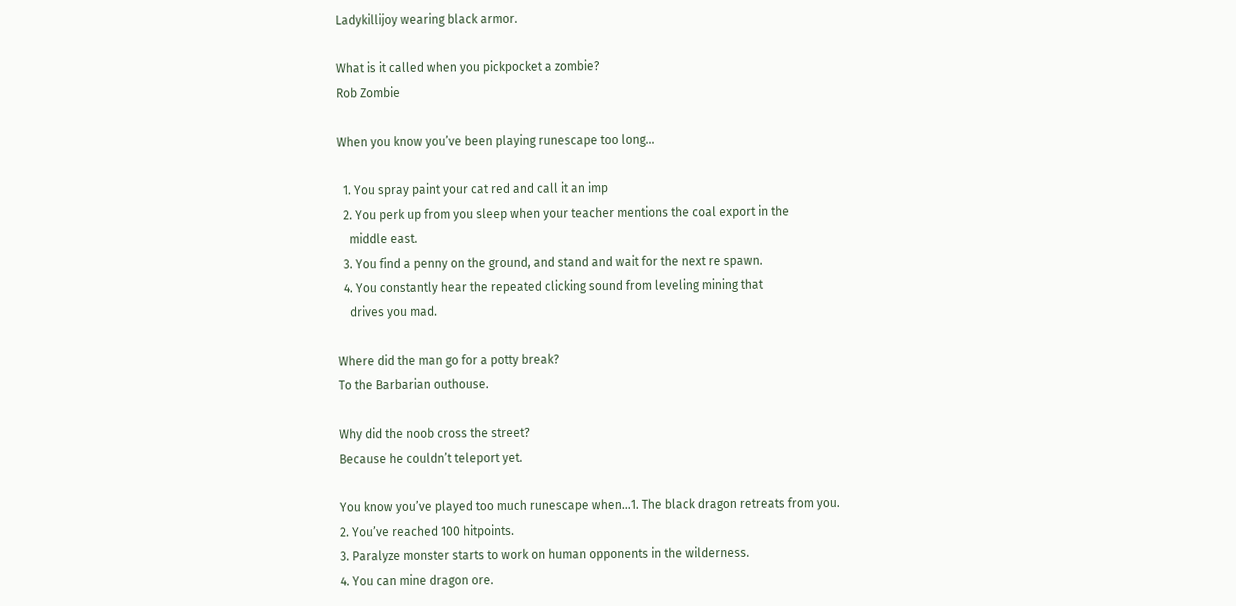Ladykillijoy wearing black armor.

What is it called when you pickpocket a zombie?
Rob Zombie

When you know you’ve been playing runescape too long…

  1. You spray paint your cat red and call it an imp
  2. You perk up from you sleep when your teacher mentions the coal export in the
    middle east.
  3. You find a penny on the ground, and stand and wait for the next re spawn.
  4. You constantly hear the repeated clicking sound from leveling mining that
    drives you mad.

Where did the man go for a potty break?
To the Barbarian outhouse.

Why did the noob cross the street?
Because he couldn’t teleport yet.

You know you’ve played too much runescape when…1. The black dragon retreats from you.
2. You’ve reached 100 hitpoints.
3. Paralyze monster starts to work on human opponents in the wilderness.
4. You can mine dragon ore.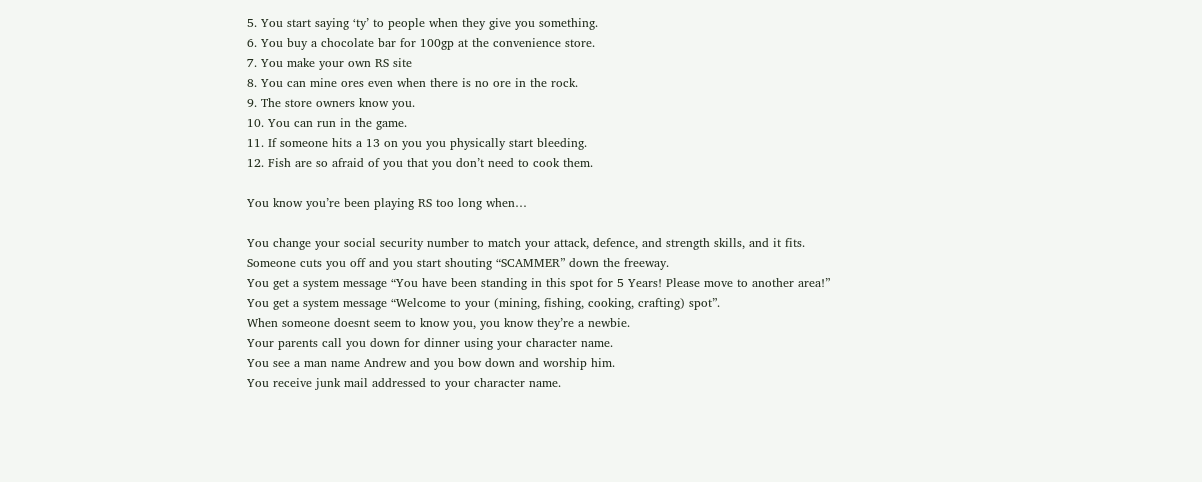5. You start saying ‘ty’ to people when they give you something.
6. You buy a chocolate bar for 100gp at the convenience store.
7. You make your own RS site
8. You can mine ores even when there is no ore in the rock.
9. The store owners know you.
10. You can run in the game.
11. If someone hits a 13 on you you physically start bleeding.
12. Fish are so afraid of you that you don’t need to cook them.

You know you’re been playing RS too long when…

You change your social security number to match your attack, defence, and strength skills, and it fits.
Someone cuts you off and you start shouting “SCAMMER” down the freeway.
You get a system message “You have been standing in this spot for 5 Years! Please move to another area!”
You get a system message “Welcome to your (mining, fishing, cooking, crafting) spot”.
When someone doesnt seem to know you, you know they’re a newbie.
Your parents call you down for dinner using your character name.
You see a man name Andrew and you bow down and worship him.
You receive junk mail addressed to your character name.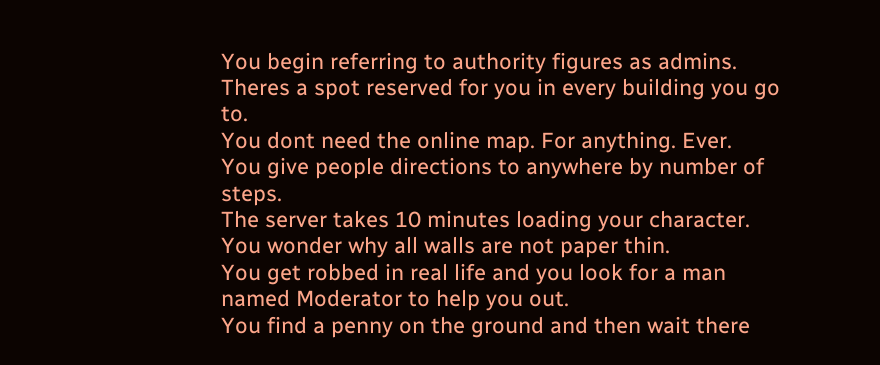You begin referring to authority figures as admins.
Theres a spot reserved for you in every building you go to.
You dont need the online map. For anything. Ever.
You give people directions to anywhere by number of steps.
The server takes 10 minutes loading your character.
You wonder why all walls are not paper thin.
You get robbed in real life and you look for a man named Moderator to help you out.
You find a penny on the ground and then wait there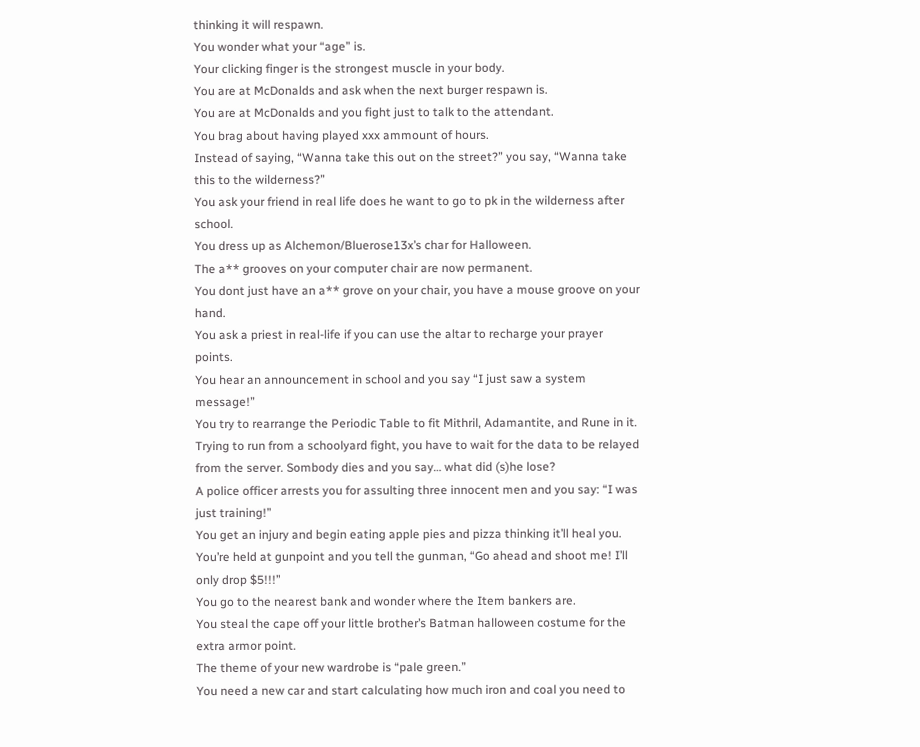thinking it will respawn.
You wonder what your “age” is.
Your clicking finger is the strongest muscle in your body.
You are at McDonalds and ask when the next burger respawn is.
You are at McDonalds and you fight just to talk to the attendant.
You brag about having played xxx ammount of hours.
Instead of saying, “Wanna take this out on the street?” you say, “Wanna take this to the wilderness?”
You ask your friend in real life does he want to go to pk in the wilderness after school.
You dress up as Alchemon/Bluerose13x’s char for Halloween.
The a** grooves on your computer chair are now permanent.
You dont just have an a** grove on your chair, you have a mouse groove on your hand.
You ask a priest in real-life if you can use the altar to recharge your prayer points.
You hear an announcement in school and you say “I just saw a system message!”
You try to rearrange the Periodic Table to fit Mithril, Adamantite, and Rune in it.
Trying to run from a schoolyard fight, you have to wait for the data to be relayed from the server. Sombody dies and you say… what did (s)he lose?
A police officer arrests you for assulting three innocent men and you say: “I was just training!”
You get an injury and begin eating apple pies and pizza thinking it’ll heal you.
You’re held at gunpoint and you tell the gunman, “Go ahead and shoot me! I’ll only drop $5!!!”
You go to the nearest bank and wonder where the Item bankers are.
You steal the cape off your little brother’s Batman halloween costume for the extra armor point.
The theme of your new wardrobe is “pale green.”
You need a new car and start calculating how much iron and coal you need to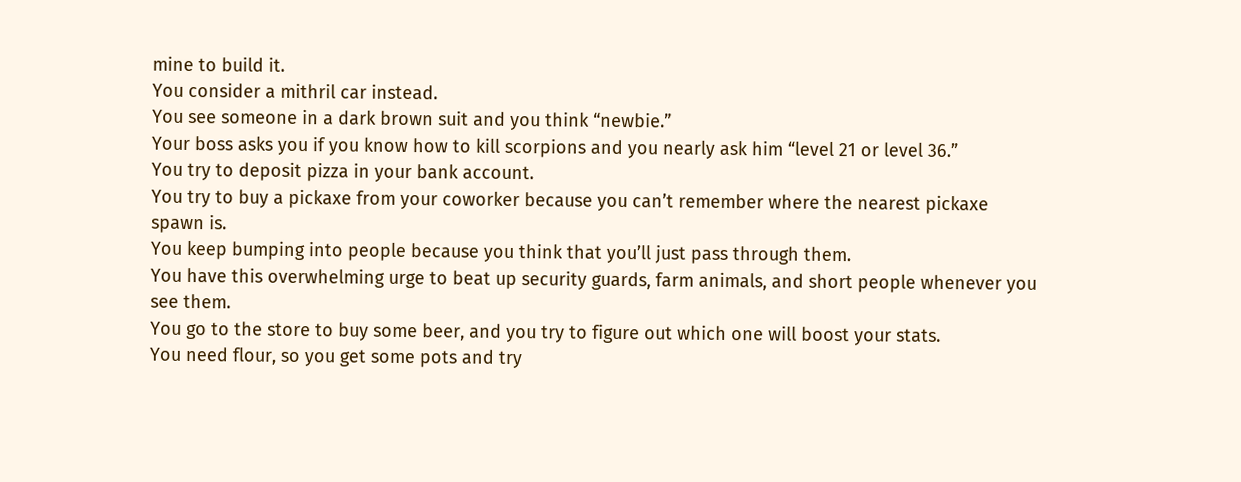mine to build it.
You consider a mithril car instead.
You see someone in a dark brown suit and you think “newbie.”
Your boss asks you if you know how to kill scorpions and you nearly ask him “level 21 or level 36.”
You try to deposit pizza in your bank account.
You try to buy a pickaxe from your coworker because you can’t remember where the nearest pickaxe spawn is.
You keep bumping into people because you think that you’ll just pass through them.
You have this overwhelming urge to beat up security guards, farm animals, and short people whenever you see them.
You go to the store to buy some beer, and you try to figure out which one will boost your stats.
You need flour, so you get some pots and try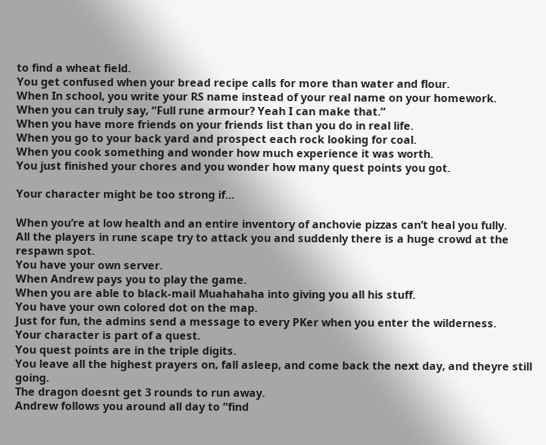to find a wheat field.
You get confused when your bread recipe calls for more than water and flour.
When In school, you write your RS name instead of your real name on your homework.
When you can truly say, “Full rune armour? Yeah I can make that.”
When you have more friends on your friends list than you do in real life.
When you go to your back yard and prospect each rock looking for coal.
When you cook something and wonder how much experience it was worth.
You just finished your chores and you wonder how many quest points you got.

Your character might be too strong if…

When you’re at low health and an entire inventory of anchovie pizzas can’t heal you fully.
All the players in rune scape try to attack you and suddenly there is a huge crowd at the respawn spot.
You have your own server.
When Andrew pays you to play the game.
When you are able to black-mail Muahahaha into giving you all his stuff.
You have your own colored dot on the map.
Just for fun, the admins send a message to every PKer when you enter the wilderness.
Your character is part of a quest.
You quest points are in the triple digits.
You leave all the highest prayers on, fall asleep, and come back the next day, and theyre still going.
The dragon doesnt get 3 rounds to run away.
Andrew follows you around all day to “find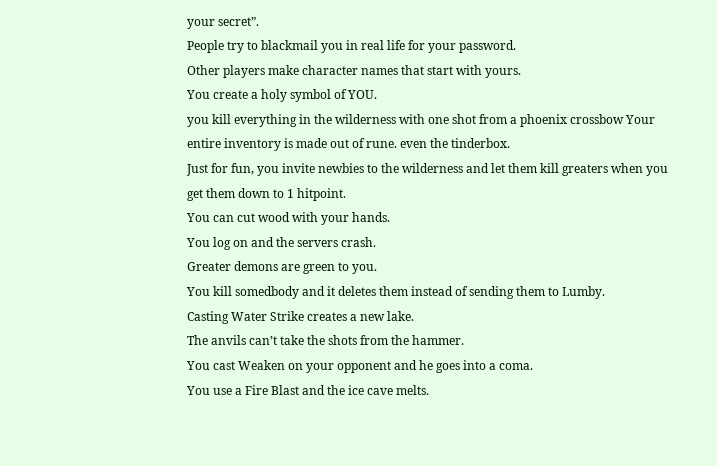your secret”.
People try to blackmail you in real life for your password.
Other players make character names that start with yours.
You create a holy symbol of YOU.
you kill everything in the wilderness with one shot from a phoenix crossbow Your entire inventory is made out of rune. even the tinderbox.
Just for fun, you invite newbies to the wilderness and let them kill greaters when you get them down to 1 hitpoint.
You can cut wood with your hands.
You log on and the servers crash.
Greater demons are green to you.
You kill somedbody and it deletes them instead of sending them to Lumby.
Casting Water Strike creates a new lake.
The anvils can’t take the shots from the hammer.
You cast Weaken on your opponent and he goes into a coma.
You use a Fire Blast and the ice cave melts.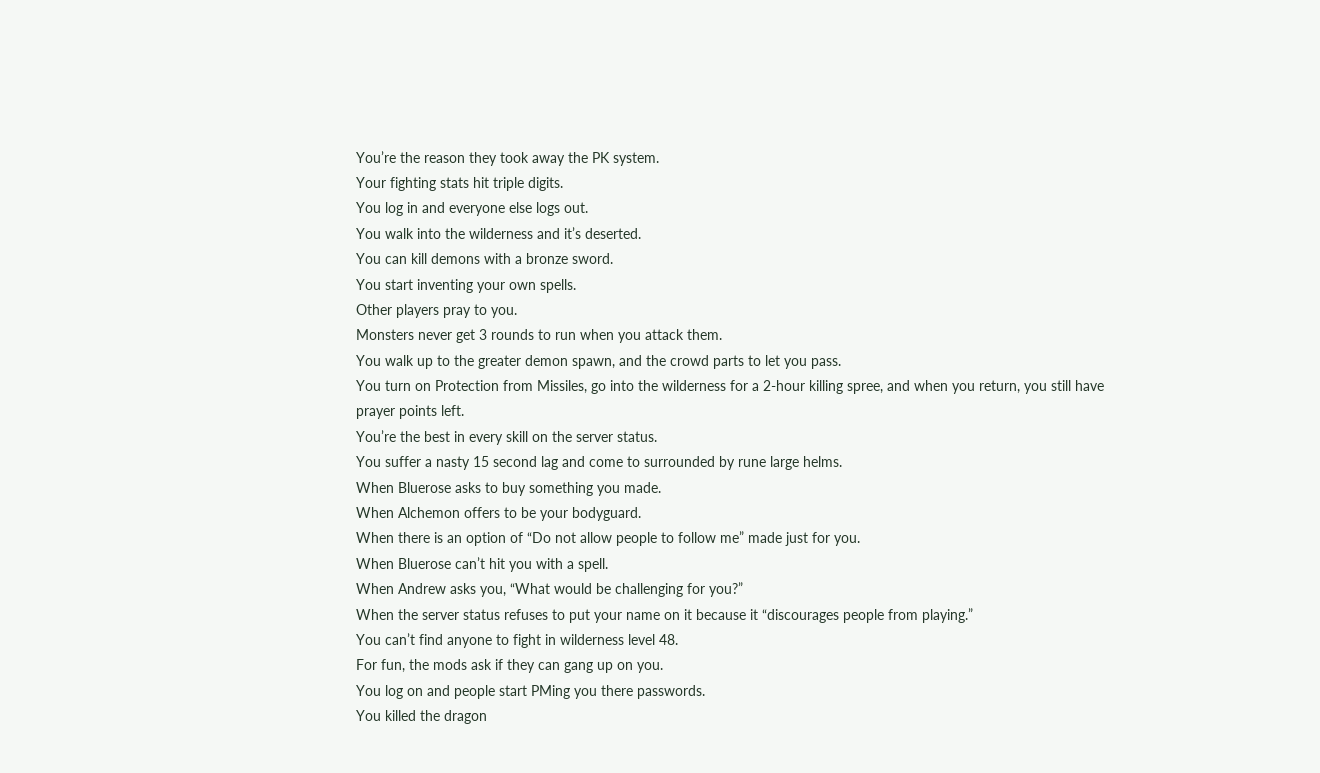You’re the reason they took away the PK system.
Your fighting stats hit triple digits.
You log in and everyone else logs out.
You walk into the wilderness and it’s deserted.
You can kill demons with a bronze sword.
You start inventing your own spells.
Other players pray to you.
Monsters never get 3 rounds to run when you attack them.
You walk up to the greater demon spawn, and the crowd parts to let you pass.
You turn on Protection from Missiles, go into the wilderness for a 2-hour killing spree, and when you return, you still have prayer points left.
You’re the best in every skill on the server status.
You suffer a nasty 15 second lag and come to surrounded by rune large helms.
When Bluerose asks to buy something you made.
When Alchemon offers to be your bodyguard.
When there is an option of “Do not allow people to follow me” made just for you.
When Bluerose can’t hit you with a spell.
When Andrew asks you, “What would be challenging for you?”
When the server status refuses to put your name on it because it “discourages people from playing.”
You can’t find anyone to fight in wilderness level 48.
For fun, the mods ask if they can gang up on you.
You log on and people start PMing you there passwords.
You killed the dragon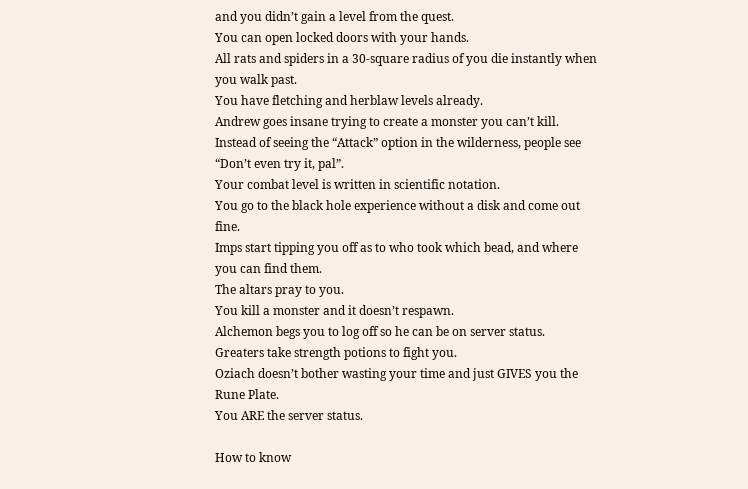and you didn’t gain a level from the quest.
You can open locked doors with your hands.
All rats and spiders in a 30-square radius of you die instantly when you walk past.
You have fletching and herblaw levels already.
Andrew goes insane trying to create a monster you can’t kill.
Instead of seeing the “Attack” option in the wilderness, people see “Don’t even try it, pal”.
Your combat level is written in scientific notation.
You go to the black hole experience without a disk and come out fine.
Imps start tipping you off as to who took which bead, and where you can find them.
The altars pray to you.
You kill a monster and it doesn’t respawn.
Alchemon begs you to log off so he can be on server status.
Greaters take strength potions to fight you.
Oziach doesn’t bother wasting your time and just GIVES you the Rune Plate.
You ARE the server status.

How to know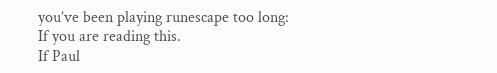you’ve been playing runescape too long:
If you are reading this.
If Paul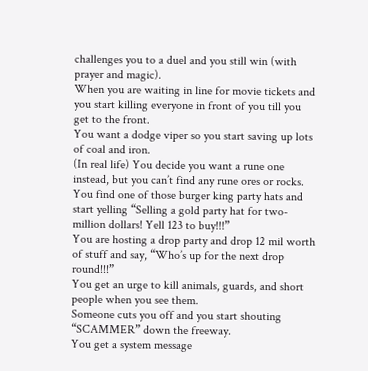challenges you to a duel and you still win (with prayer and magic).
When you are waiting in line for movie tickets and you start killing everyone in front of you till you get to the front.
You want a dodge viper so you start saving up lots of coal and iron.
(In real life) You decide you want a rune one instead, but you can’t find any rune ores or rocks.
You find one of those burger king party hats and start yelling “Selling a gold party hat for two-million dollars! Yell 123 to buy!!!”
You are hosting a drop party and drop 12 mil worth of stuff and say, “Who’s up for the next drop round!!!”
You get an urge to kill animals, guards, and short people when you see them.
Someone cuts you off and you start shouting “SCAMMER” down the freeway.
You get a system message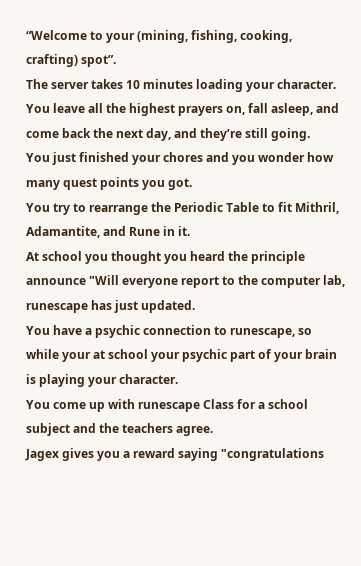“Welcome to your (mining, fishing, cooking, crafting) spot”.
The server takes 10 minutes loading your character.
You leave all the highest prayers on, fall asleep, and come back the next day, and they’re still going.
You just finished your chores and you wonder how many quest points you got.
You try to rearrange the Periodic Table to fit Mithril, Adamantite, and Rune in it.
At school you thought you heard the principle announce "Will everyone report to the computer lab, runescape has just updated.
You have a psychic connection to runescape, so while your at school your psychic part of your brain is playing your character.
You come up with runescape Class for a school subject and the teachers agree.
Jagex gives you a reward saying "congratulations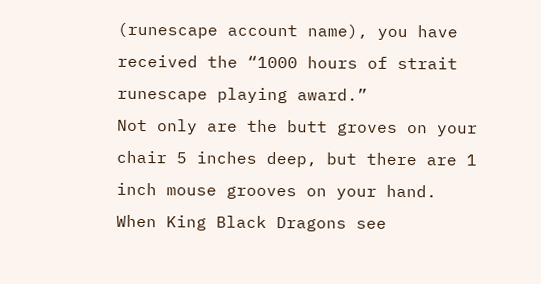(runescape account name), you have received the “1000 hours of strait runescape playing award.”
Not only are the butt groves on your chair 5 inches deep, but there are 1 inch mouse grooves on your hand.
When King Black Dragons see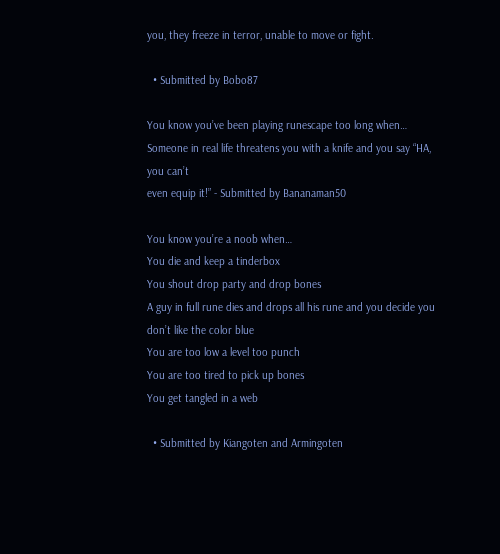you, they freeze in terror, unable to move or fight.

  • Submitted by Bobo87

You know you’ve been playing runescape too long when…
Someone in real life threatens you with a knife and you say “HA, you can’t
even equip it!” - Submitted by Bananaman50

You know you’re a noob when…
You die and keep a tinderbox
You shout drop party and drop bones
A guy in full rune dies and drops all his rune and you decide you don’t like the color blue
You are too low a level too punch
You are too tired to pick up bones
You get tangled in a web

  • Submitted by Kiangoten and Armingoten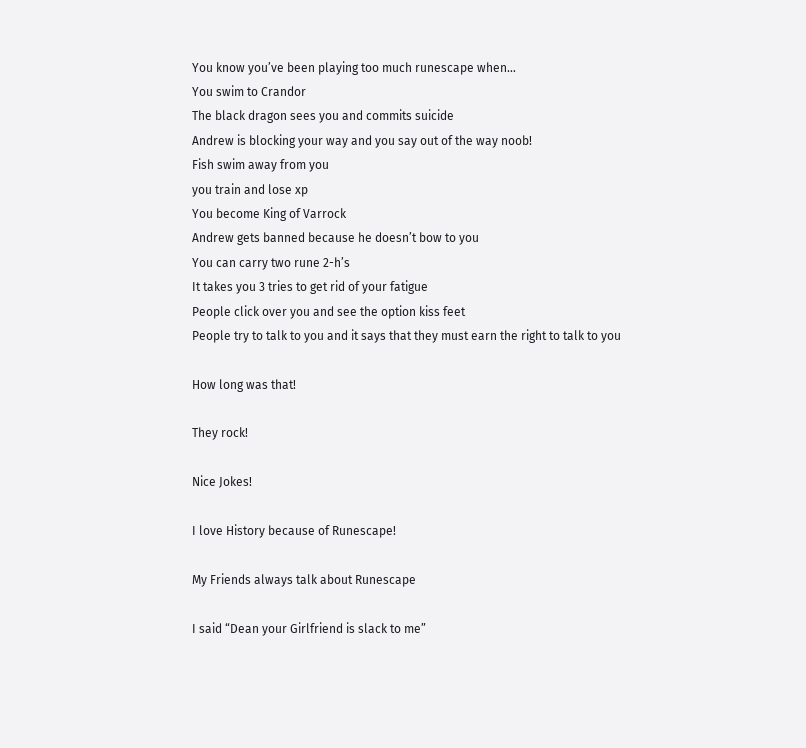You know you’ve been playing too much runescape when…
You swim to Crandor
The black dragon sees you and commits suicide
Andrew is blocking your way and you say out of the way noob!
Fish swim away from you
you train and lose xp
You become King of Varrock
Andrew gets banned because he doesn’t bow to you
You can carry two rune 2-h’s
It takes you 3 tries to get rid of your fatigue
People click over you and see the option kiss feet
People try to talk to you and it says that they must earn the right to talk to you

How long was that!

They rock!

Nice Jokes!

I love History because of Runescape!

My Friends always talk about Runescape

I said “Dean your Girlfriend is slack to me”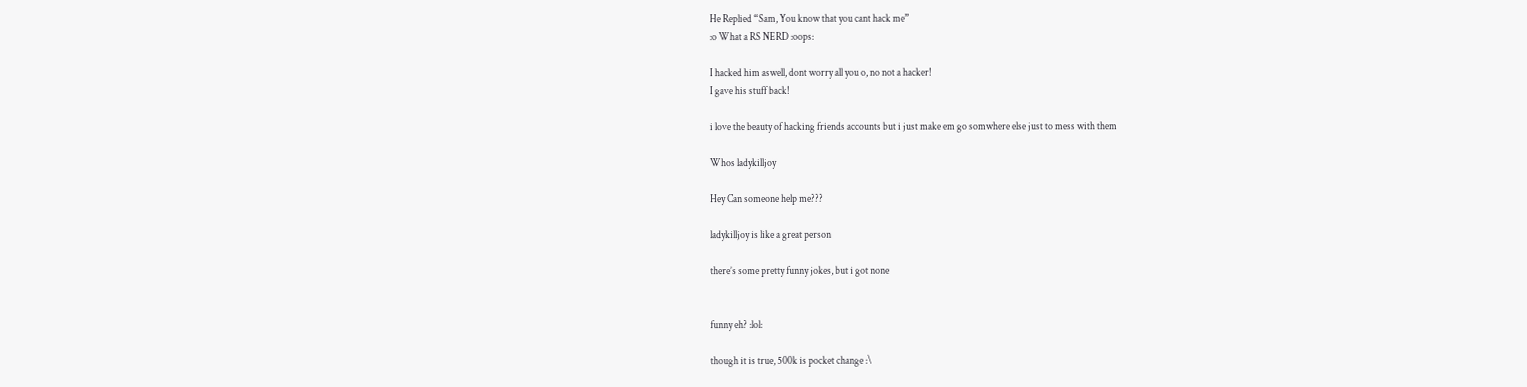He Replied “Sam, You know that you cant hack me”
:o What a RS NERD :oops:

I hacked him aswell, dont worry all you o, no not a hacker!
I gave his stuff back!

i love the beauty of hacking friends accounts but i just make em go somwhere else just to mess with them

Whos ladykilljoy

Hey Can someone help me???

ladykilljoy is like a great person

there’s some pretty funny jokes, but i got none


funny eh? :lol:

though it is true, 500k is pocket change :\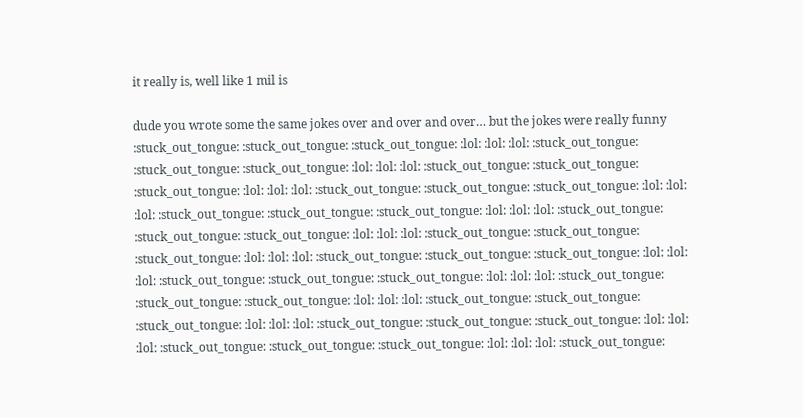it really is, well like 1 mil is

dude you wrote some the same jokes over and over and over… but the jokes were really funny :stuck_out_tongue: :stuck_out_tongue: :stuck_out_tongue: :lol: :lol: :lol: :stuck_out_tongue: :stuck_out_tongue: :stuck_out_tongue: :lol: :lol: :lol: :stuck_out_tongue: :stuck_out_tongue: :stuck_out_tongue: :lol: :lol: :lol: :stuck_out_tongue: :stuck_out_tongue: :stuck_out_tongue: :lol: :lol: :lol: :stuck_out_tongue: :stuck_out_tongue: :stuck_out_tongue: :lol: :lol: :lol: :stuck_out_tongue: :stuck_out_tongue: :stuck_out_tongue: :lol: :lol: :lol: :stuck_out_tongue: :stuck_out_tongue: :stuck_out_tongue: :lol: :lol: :lol: :stuck_out_tongue: :stuck_out_tongue: :stuck_out_tongue: :lol: :lol: :lol: :stuck_out_tongue: :stuck_out_tongue: :stuck_out_tongue: :lol: :lol: :lol: :stuck_out_tongue: :stuck_out_tongue: :stuck_out_tongue: :lol: :lol: :lol: :stuck_out_tongue: :stuck_out_tongue: :stuck_out_tongue: :lol: :lol: :lol: :stuck_out_tongue: :stuck_out_tongue: :stuck_out_tongue: :lol: :lol: :lol: :stuck_out_tongue: :stuck_out_tongue: :stuck_out_tongue: :lol: :lol: :lol: :stuck_out_tongue: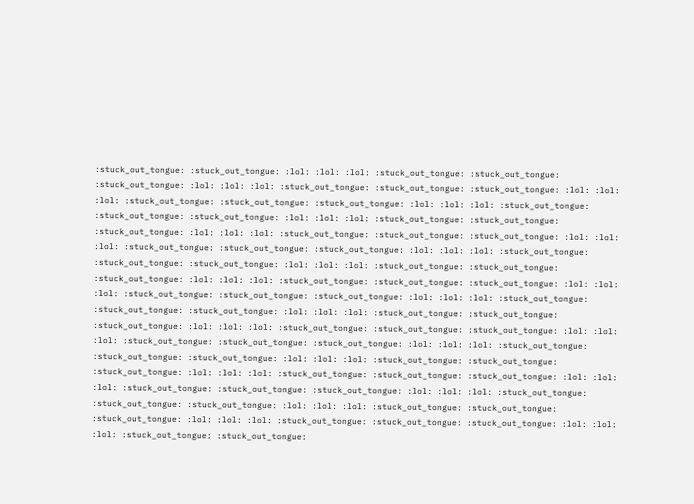:stuck_out_tongue: :stuck_out_tongue: :lol: :lol: :lol: :stuck_out_tongue: :stuck_out_tongue: :stuck_out_tongue: :lol: :lol: :lol: :stuck_out_tongue: :stuck_out_tongue: :stuck_out_tongue: :lol: :lol: :lol: :stuck_out_tongue: :stuck_out_tongue: :stuck_out_tongue: :lol: :lol: :lol: :stuck_out_tongue: :stuck_out_tongue: :stuck_out_tongue: :lol: :lol: :lol: :stuck_out_tongue: :stuck_out_tongue: :stuck_out_tongue: :lol: :lol: :lol: :stuck_out_tongue: :stuck_out_tongue: :stuck_out_tongue: :lol: :lol: :lol: :stuck_out_tongue: :stuck_out_tongue: :stuck_out_tongue: :lol: :lol: :lol: :stuck_out_tongue: :stuck_out_tongue: :stuck_out_tongue: :lol: :lol: :lol: :stuck_out_tongue: :stuck_out_tongue: :stuck_out_tongue: :lol: :lol: :lol: :stuck_out_tongue: :stuck_out_tongue: :stuck_out_tongue: :lol: :lol: :lol: :stuck_out_tongue: :stuck_out_tongue: :stuck_out_tongue: :lol: :lol: :lol: :stuck_out_tongue: :stuck_out_tongue: :stuck_out_tongue: :lol: :lol: :lol: :stuck_out_tongue: :stuck_out_tongue: :stuck_out_tongue: :lol: :lol: :lol: :stuck_out_tongue: :stuck_out_tongue: :stuck_out_tongue: :lol: :lol: :lol: :stuck_out_tongue: :stuck_out_tongue: :stuck_out_tongue: :lol: :lol: :lol: :stuck_out_tongue: :stuck_out_tongue: :stuck_out_tongue: :lol: :lol: :lol: :stuck_out_tongue: :stuck_out_tongue: :stuck_out_tongue: :lol: :lol: :lol: :stuck_out_tongue: :stuck_out_tongue: :stuck_out_tongue: :lol: :lol: :lol: :stuck_out_tongue: :stuck_out_tongue: :stuck_out_tongue: :lol: :lol: :lol: :stuck_out_tongue: :stuck_out_tongue: :stuck_out_tongue: :lol: :lol: :lol: :stuck_out_tongue: :stuck_out_tongue: :stuck_out_tongue: :lol: :lol: :lol: :stuck_out_tongue: :stuck_out_tongue: :stuck_out_tongue: :lol: :lol: :lol: :stuck_out_tongue: :stuck_out_tongue: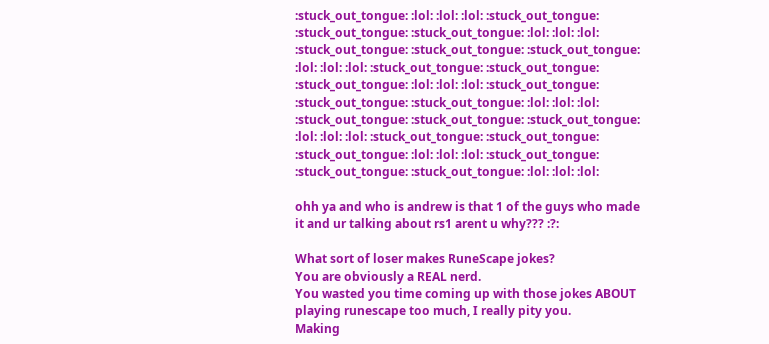:stuck_out_tongue: :lol: :lol: :lol: :stuck_out_tongue: :stuck_out_tongue: :stuck_out_tongue: :lol: :lol: :lol: :stuck_out_tongue: :stuck_out_tongue: :stuck_out_tongue: :lol: :lol: :lol: :stuck_out_tongue: :stuck_out_tongue: :stuck_out_tongue: :lol: :lol: :lol: :stuck_out_tongue: :stuck_out_tongue: :stuck_out_tongue: :lol: :lol: :lol: :stuck_out_tongue: :stuck_out_tongue: :stuck_out_tongue: :lol: :lol: :lol: :stuck_out_tongue: :stuck_out_tongue: :stuck_out_tongue: :lol: :lol: :lol: :stuck_out_tongue: :stuck_out_tongue: :stuck_out_tongue: :lol: :lol: :lol:

ohh ya and who is andrew is that 1 of the guys who made it and ur talking about rs1 arent u why??? :?:

What sort of loser makes RuneScape jokes?
You are obviously a REAL nerd.
You wasted you time coming up with those jokes ABOUT playing runescape too much, I really pity you.
Making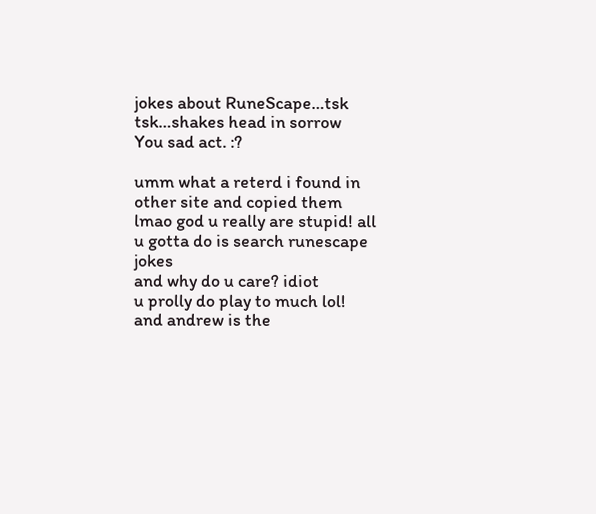jokes about RuneScape…tsk tsk…shakes head in sorrow
You sad act. :?

umm what a reterd i found in other site and copied them lmao god u really are stupid! all u gotta do is search runescape jokes
and why do u care? idiot
u prolly do play to much lol!
and andrew is the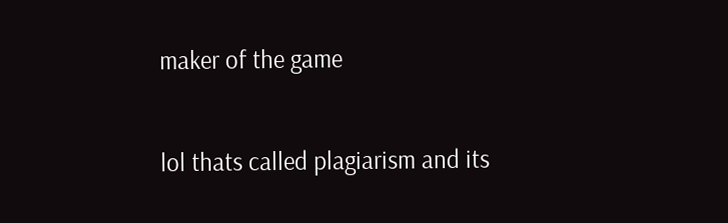maker of the game

lol thats called plagiarism and its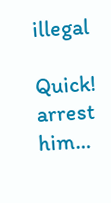illegal

Quick! arrest him…